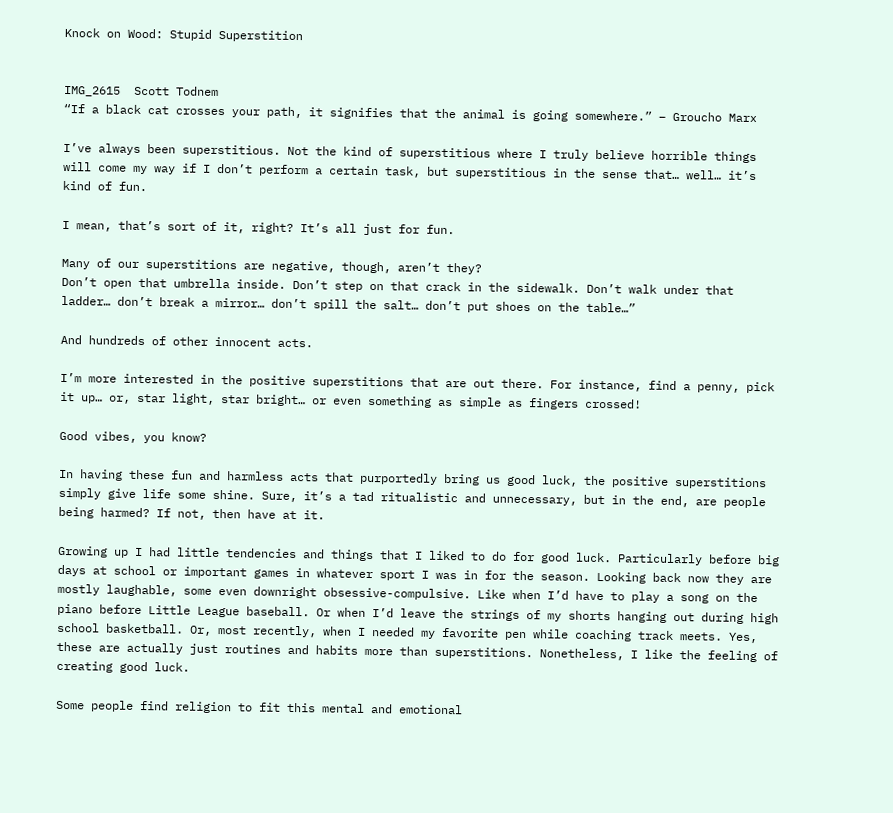Knock on Wood: Stupid Superstition


IMG_2615  Scott Todnem
“If a black cat crosses your path, it signifies that the animal is going somewhere.” – Groucho Marx

I’ve always been superstitious. Not the kind of superstitious where I truly believe horrible things will come my way if I don’t perform a certain task, but superstitious in the sense that… well… it’s kind of fun.

I mean, that’s sort of it, right? It’s all just for fun.

Many of our superstitions are negative, though, aren’t they?
Don’t open that umbrella inside. Don’t step on that crack in the sidewalk. Don’t walk under that ladder… don’t break a mirror… don’t spill the salt… don’t put shoes on the table…”

And hundreds of other innocent acts.

I’m more interested in the positive superstitions that are out there. For instance, find a penny, pick it up… or, star light, star bright… or even something as simple as fingers crossed!

Good vibes, you know?

In having these fun and harmless acts that purportedly bring us good luck, the positive superstitions simply give life some shine. Sure, it’s a tad ritualistic and unnecessary, but in the end, are people being harmed? If not, then have at it.

Growing up I had little tendencies and things that I liked to do for good luck. Particularly before big days at school or important games in whatever sport I was in for the season. Looking back now they are mostly laughable, some even downright obsessive-compulsive. Like when I’d have to play a song on the piano before Little League baseball. Or when I’d leave the strings of my shorts hanging out during high school basketball. Or, most recently, when I needed my favorite pen while coaching track meets. Yes, these are actually just routines and habits more than superstitions. Nonetheless, I like the feeling of creating good luck.

Some people find religion to fit this mental and emotional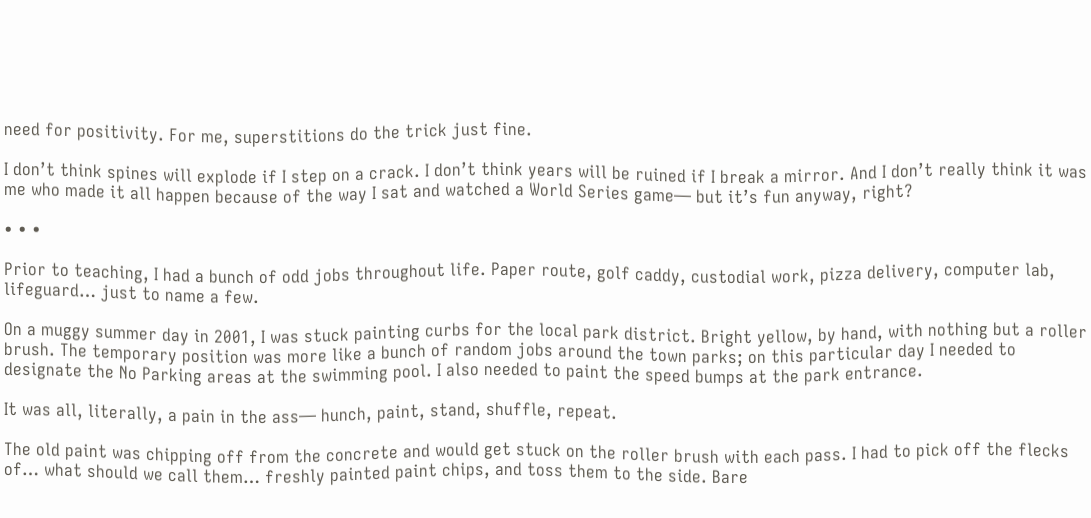need for positivity. For me, superstitions do the trick just fine.

I don’t think spines will explode if I step on a crack. I don’t think years will be ruined if I break a mirror. And I don’t really think it was me who made it all happen because of the way I sat and watched a World Series game— but it’s fun anyway, right?

• • •

Prior to teaching, I had a bunch of odd jobs throughout life. Paper route, golf caddy, custodial work, pizza delivery, computer lab, lifeguard… just to name a few.

On a muggy summer day in 2001, I was stuck painting curbs for the local park district. Bright yellow, by hand, with nothing but a roller brush. The temporary position was more like a bunch of random jobs around the town parks; on this particular day I needed to designate the No Parking areas at the swimming pool. I also needed to paint the speed bumps at the park entrance.

It was all, literally, a pain in the ass— hunch, paint, stand, shuffle, repeat.

The old paint was chipping off from the concrete and would get stuck on the roller brush with each pass. I had to pick off the flecks of… what should we call them… freshly painted paint chips, and toss them to the side. Bare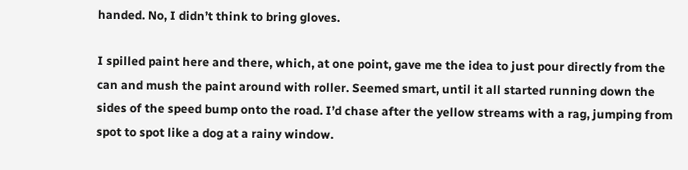handed. No, I didn’t think to bring gloves.

I spilled paint here and there, which, at one point, gave me the idea to just pour directly from the can and mush the paint around with roller. Seemed smart, until it all started running down the sides of the speed bump onto the road. I’d chase after the yellow streams with a rag, jumping from spot to spot like a dog at a rainy window.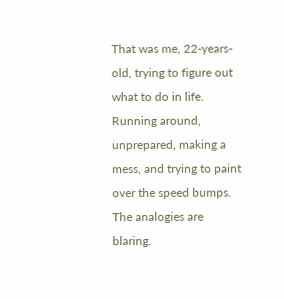That was me, 22-years-old, trying to figure out what to do in life. Running around, unprepared, making a mess, and trying to paint over the speed bumps. The analogies are blaring.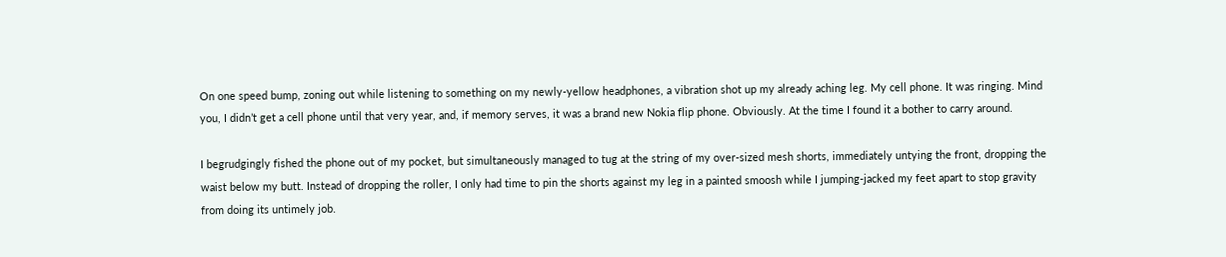On one speed bump, zoning out while listening to something on my newly-yellow headphones, a vibration shot up my already aching leg. My cell phone. It was ringing. Mind you, I didn’t get a cell phone until that very year, and, if memory serves, it was a brand new Nokia flip phone. Obviously. At the time I found it a bother to carry around.

I begrudgingly fished the phone out of my pocket, but simultaneously managed to tug at the string of my over-sized mesh shorts, immediately untying the front, dropping the waist below my butt. Instead of dropping the roller, I only had time to pin the shorts against my leg in a painted smoosh while I jumping-jacked my feet apart to stop gravity from doing its untimely job.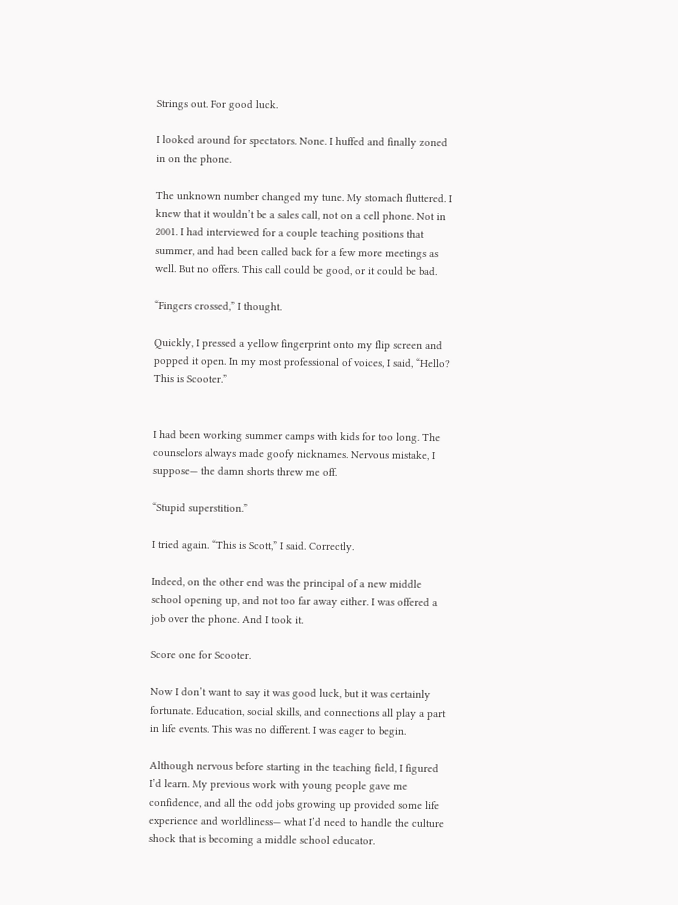Strings out. For good luck.

I looked around for spectators. None. I huffed and finally zoned in on the phone.

The unknown number changed my tune. My stomach fluttered. I knew that it wouldn’t be a sales call, not on a cell phone. Not in 2001. I had interviewed for a couple teaching positions that summer, and had been called back for a few more meetings as well. But no offers. This call could be good, or it could be bad.

“Fingers crossed,” I thought.

Quickly, I pressed a yellow fingerprint onto my flip screen and popped it open. In my most professional of voices, I said, “Hello? This is Scooter.”


I had been working summer camps with kids for too long. The counselors always made goofy nicknames. Nervous mistake, I suppose— the damn shorts threw me off.

“Stupid superstition.”

I tried again. “This is Scott,” I said. Correctly.

Indeed, on the other end was the principal of a new middle school opening up, and not too far away either. I was offered a job over the phone. And I took it.

Score one for Scooter.

Now I don’t want to say it was good luck, but it was certainly fortunate. Education, social skills, and connections all play a part in life events. This was no different. I was eager to begin.

Although nervous before starting in the teaching field, I figured I’d learn. My previous work with young people gave me confidence, and all the odd jobs growing up provided some life experience and worldliness— what I’d need to handle the culture shock that is becoming a middle school educator.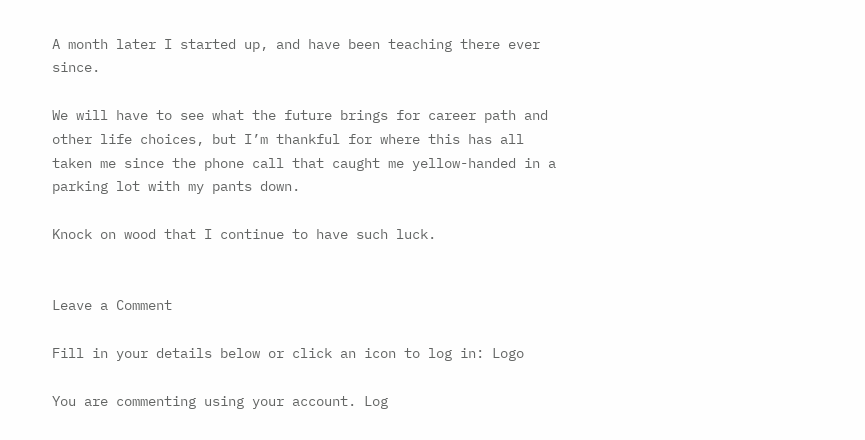A month later I started up, and have been teaching there ever since.

We will have to see what the future brings for career path and other life choices, but I’m thankful for where this has all taken me since the phone call that caught me yellow-handed in a parking lot with my pants down.

Knock on wood that I continue to have such luck.


Leave a Comment

Fill in your details below or click an icon to log in: Logo

You are commenting using your account. Log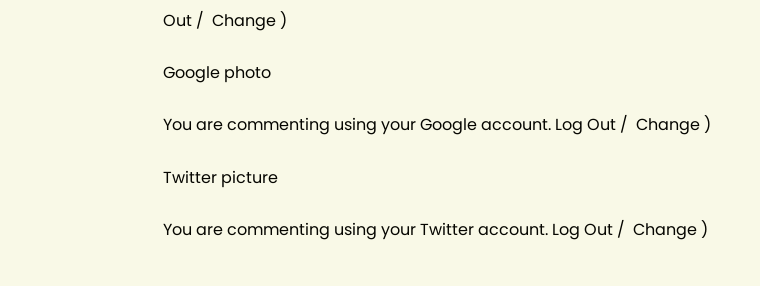Out /  Change )

Google photo

You are commenting using your Google account. Log Out /  Change )

Twitter picture

You are commenting using your Twitter account. Log Out /  Change )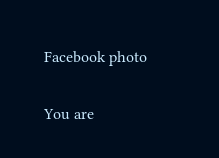Facebook photo

You are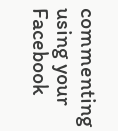commenting using your Facebook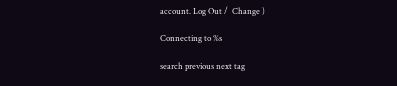account. Log Out /  Change )

Connecting to %s

search previous next tag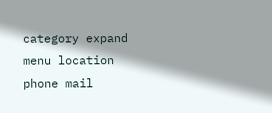category expand menu location phone mail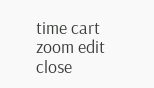time cart zoom edit close